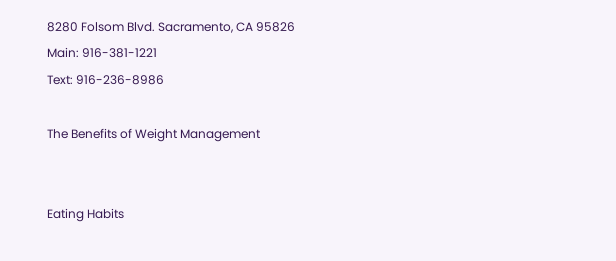8280 Folsom Blvd. Sacramento, CA 95826
Main: 916-381-1221
Text: 916-236-8986

The Benefits of Weight Management


Eating Habits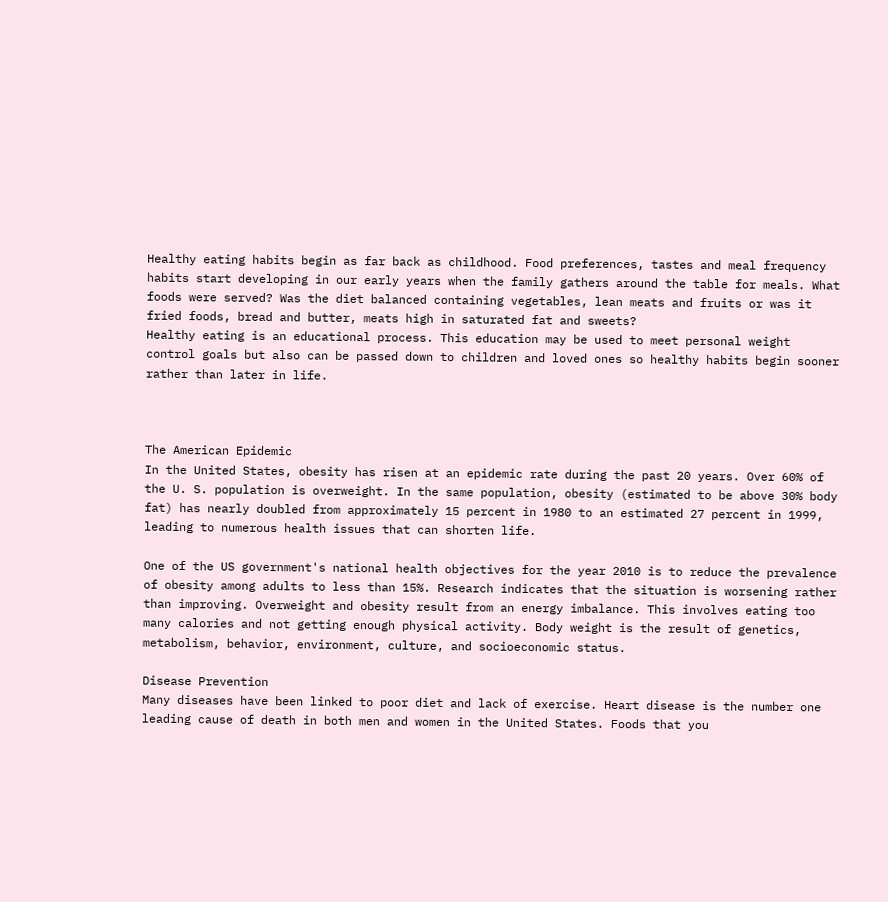Healthy eating habits begin as far back as childhood. Food preferences, tastes and meal frequency habits start developing in our early years when the family gathers around the table for meals. What foods were served? Was the diet balanced containing vegetables, lean meats and fruits or was it fried foods, bread and butter, meats high in saturated fat and sweets?
Healthy eating is an educational process. This education may be used to meet personal weight control goals but also can be passed down to children and loved ones so healthy habits begin sooner rather than later in life.



The American Epidemic
In the United States, obesity has risen at an epidemic rate during the past 20 years. Over 60% of the U. S. population is overweight. In the same population, obesity (estimated to be above 30% body fat) has nearly doubled from approximately 15 percent in 1980 to an estimated 27 percent in 1999, leading to numerous health issues that can shorten life.

One of the US government's national health objectives for the year 2010 is to reduce the prevalence of obesity among adults to less than 15%. Research indicates that the situation is worsening rather than improving. Overweight and obesity result from an energy imbalance. This involves eating too many calories and not getting enough physical activity. Body weight is the result of genetics, metabolism, behavior, environment, culture, and socioeconomic status.

Disease Prevention
Many diseases have been linked to poor diet and lack of exercise. Heart disease is the number one leading cause of death in both men and women in the United States. Foods that you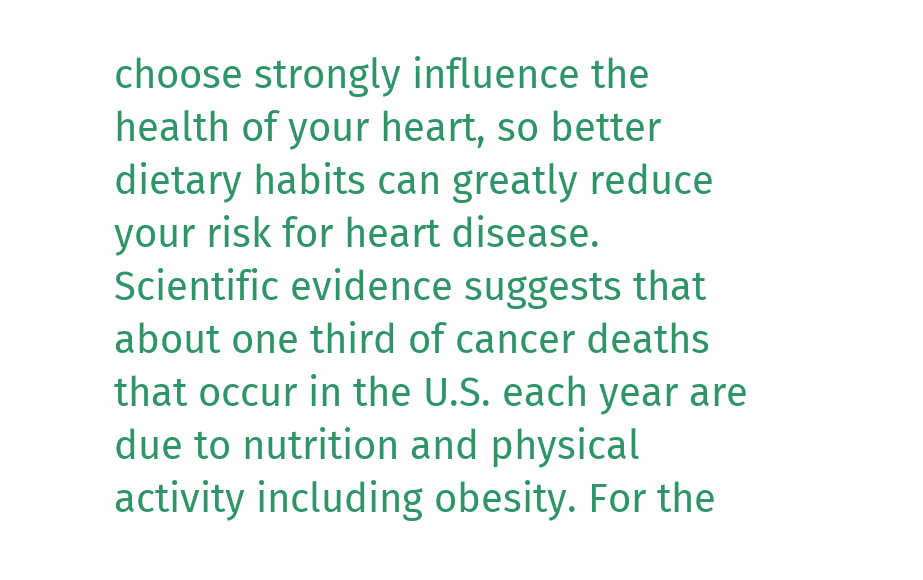choose strongly influence the health of your heart, so better dietary habits can greatly reduce your risk for heart disease. Scientific evidence suggests that about one third of cancer deaths that occur in the U.S. each year are due to nutrition and physical activity including obesity. For the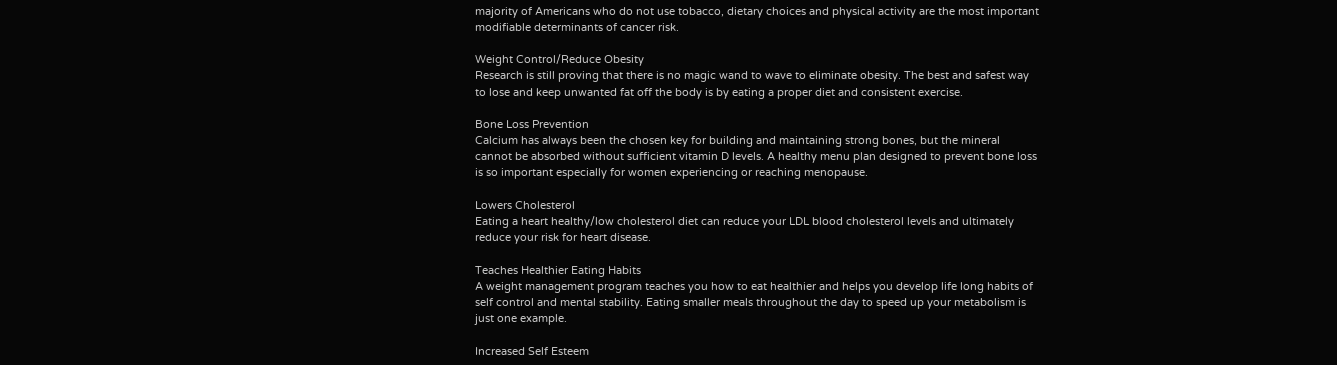majority of Americans who do not use tobacco, dietary choices and physical activity are the most important modifiable determinants of cancer risk.

Weight Control/Reduce Obesity
Research is still proving that there is no magic wand to wave to eliminate obesity. The best and safest way to lose and keep unwanted fat off the body is by eating a proper diet and consistent exercise.

Bone Loss Prevention
Calcium has always been the chosen key for building and maintaining strong bones, but the mineral cannot be absorbed without sufficient vitamin D levels. A healthy menu plan designed to prevent bone loss is so important especially for women experiencing or reaching menopause.

Lowers Cholesterol
Eating a heart healthy/low cholesterol diet can reduce your LDL blood cholesterol levels and ultimately reduce your risk for heart disease.

Teaches Healthier Eating Habits
A weight management program teaches you how to eat healthier and helps you develop life long habits of self control and mental stability. Eating smaller meals throughout the day to speed up your metabolism is just one example.

Increased Self Esteem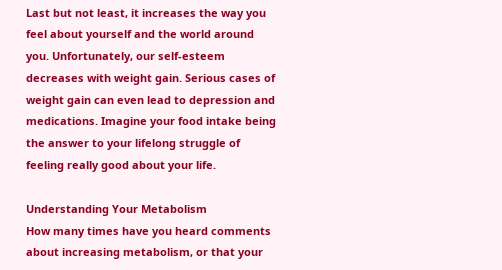Last but not least, it increases the way you feel about yourself and the world around you. Unfortunately, our self-esteem decreases with weight gain. Serious cases of weight gain can even lead to depression and medications. Imagine your food intake being the answer to your lifelong struggle of feeling really good about your life.

Understanding Your Metabolism
How many times have you heard comments about increasing metabolism, or that your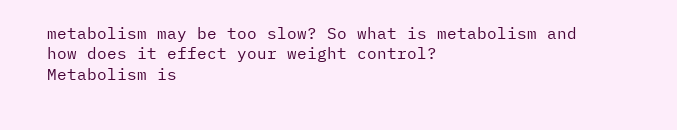metabolism may be too slow? So what is metabolism and how does it effect your weight control?
Metabolism is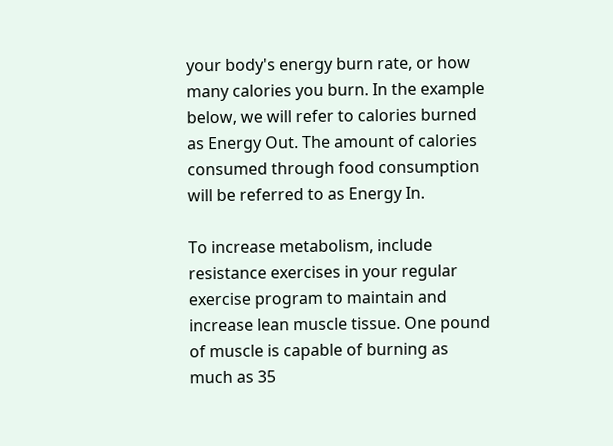your body's energy burn rate, or how many calories you burn. In the example below, we will refer to calories burned as Energy Out. The amount of calories consumed through food consumption will be referred to as Energy In.

To increase metabolism, include resistance exercises in your regular exercise program to maintain and increase lean muscle tissue. One pound of muscle is capable of burning as much as 35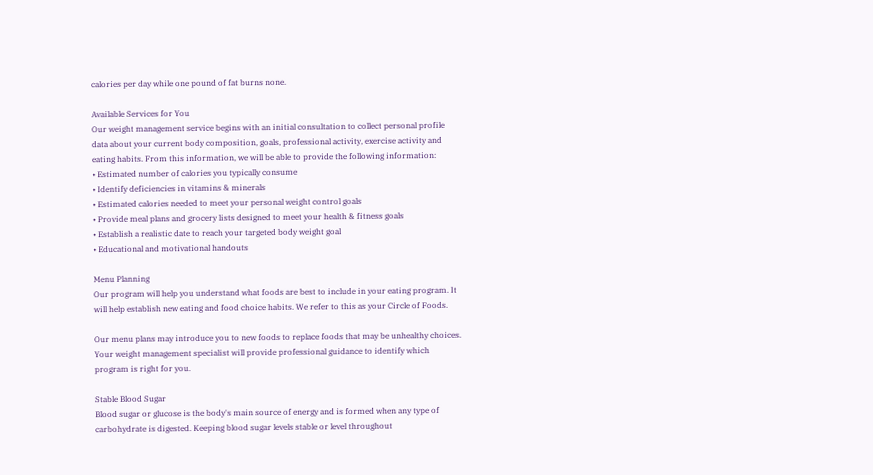calories per day while one pound of fat burns none.

Available Services for You
Our weight management service begins with an initial consultation to collect personal profile data about your current body composition, goals, professional activity, exercise activity and eating habits. From this information, we will be able to provide the following information:
• Estimated number of calories you typically consume
• Identify deficiencies in vitamins & minerals
• Estimated calories needed to meet your personal weight control goals
• Provide meal plans and grocery lists designed to meet your health & fitness goals
• Establish a realistic date to reach your targeted body weight goal
• Educational and motivational handouts

Menu Planning
Our program will help you understand what foods are best to include in your eating program. It will help establish new eating and food choice habits. We refer to this as your Circle of Foods.

Our menu plans may introduce you to new foods to replace foods that may be unhealthy choices. Your weight management specialist will provide professional guidance to identify which program is right for you.

Stable Blood Sugar
Blood sugar or glucose is the body's main source of energy and is formed when any type of carbohydrate is digested. Keeping blood sugar levels stable or level throughout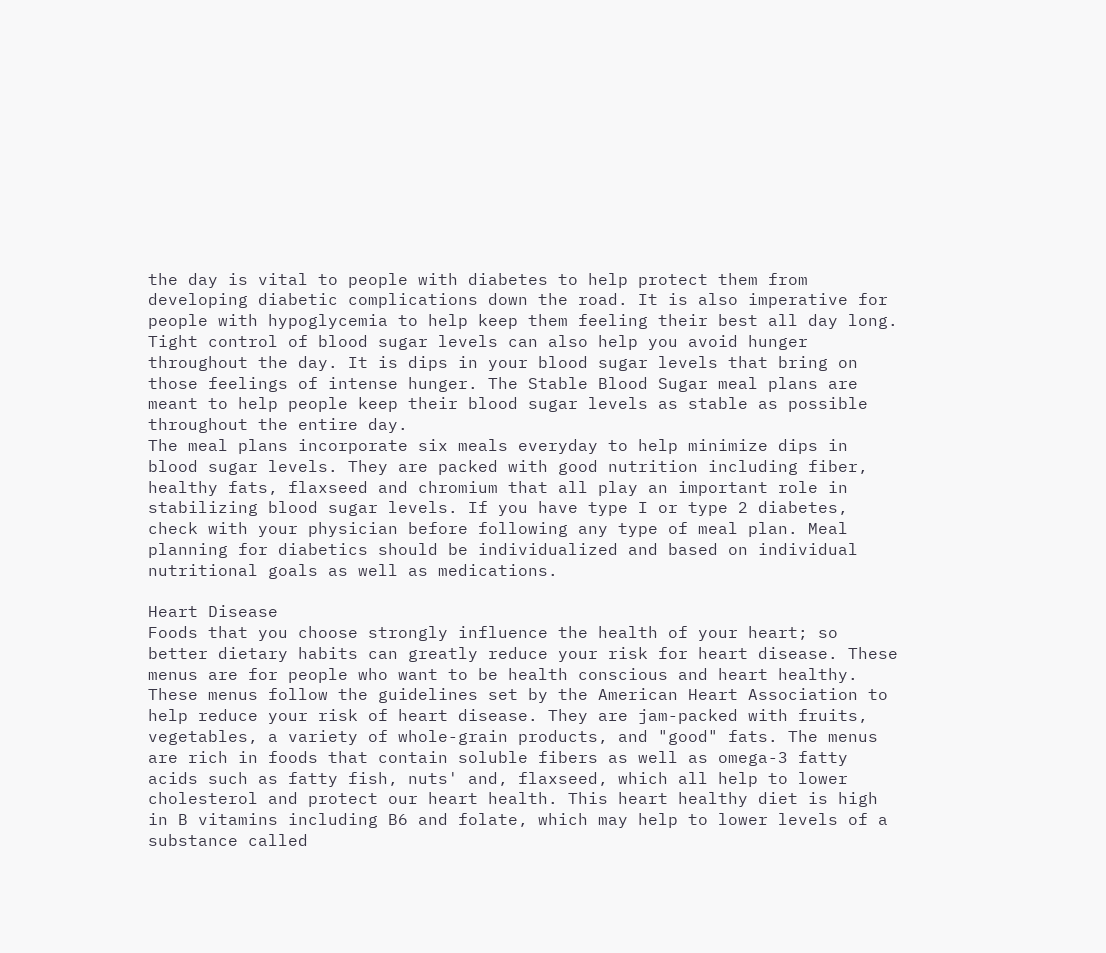the day is vital to people with diabetes to help protect them from developing diabetic complications down the road. It is also imperative for people with hypoglycemia to help keep them feeling their best all day long. Tight control of blood sugar levels can also help you avoid hunger throughout the day. It is dips in your blood sugar levels that bring on those feelings of intense hunger. The Stable Blood Sugar meal plans are meant to help people keep their blood sugar levels as stable as possible throughout the entire day.
The meal plans incorporate six meals everyday to help minimize dips in blood sugar levels. They are packed with good nutrition including fiber, healthy fats, flaxseed and chromium that all play an important role in stabilizing blood sugar levels. If you have type I or type 2 diabetes, check with your physician before following any type of meal plan. Meal planning for diabetics should be individualized and based on individual nutritional goals as well as medications.

Heart Disease
Foods that you choose strongly influence the health of your heart; so better dietary habits can greatly reduce your risk for heart disease. These menus are for people who want to be health conscious and heart healthy. These menus follow the guidelines set by the American Heart Association to help reduce your risk of heart disease. They are jam-packed with fruits, vegetables, a variety of whole-grain products, and "good" fats. The menus are rich in foods that contain soluble fibers as well as omega-3 fatty acids such as fatty fish, nuts' and, flaxseed, which all help to lower cholesterol and protect our heart health. This heart healthy diet is high in B vitamins including B6 and folate, which may help to lower levels of a substance called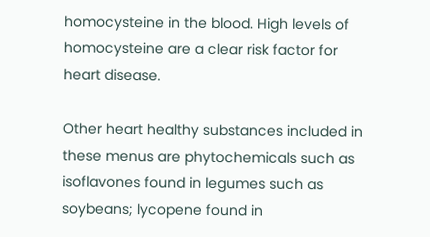homocysteine in the blood. High levels of homocysteine are a clear risk factor for heart disease.

Other heart healthy substances included in these menus are phytochemicals such as isoflavones found in legumes such as soybeans; lycopene found in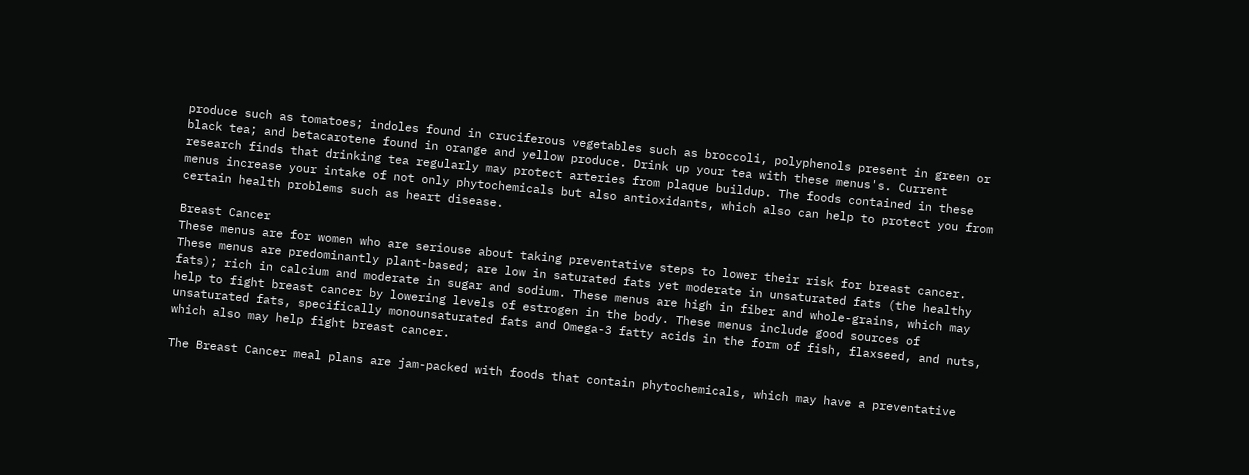produce such as tomatoes; indoles found in cruciferous vegetables such as broccoli, polyphenols present in green or black tea; and betacarotene found in orange and yellow produce. Drink up your tea with these menus's. Current research finds that drinking tea regularly may protect arteries from plaque buildup. The foods contained in these menus increase your intake of not only phytochemicals but also antioxidants, which also can help to protect you from certain health problems such as heart disease.

Breast Cancer
These menus are for women who are seriouse about taking preventative steps to lower their risk for breast cancer. These menus are predominantly plant-based; are low in saturated fats yet moderate in unsaturated fats (the healthy fats); rich in calcium and moderate in sugar and sodium. These menus are high in fiber and whole-grains, which may help to fight breast cancer by lowering levels of estrogen in the body. These menus include good sources of unsaturated fats, specifically monounsaturated fats and Omega-3 fatty acids in the form of fish, flaxseed, and nuts, which also may help fight breast cancer.

The Breast Cancer meal plans are jam-packed with foods that contain phytochemicals, which may have a preventative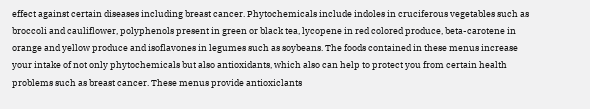effect against certain diseases including breast cancer. Phytochemicals include indoles in cruciferous vegetables such as broccoli and cauliflower, polyphenols present in green or black tea, lycopene in red colored produce, beta-carotene in orange and yellow produce and isoflavones in legumes such as soybeans. The foods contained in these menus increase your intake of not only phytochemicals but also antioxidants, which also can help to protect you from certain health problems such as breast cancer. These menus provide antioxiclants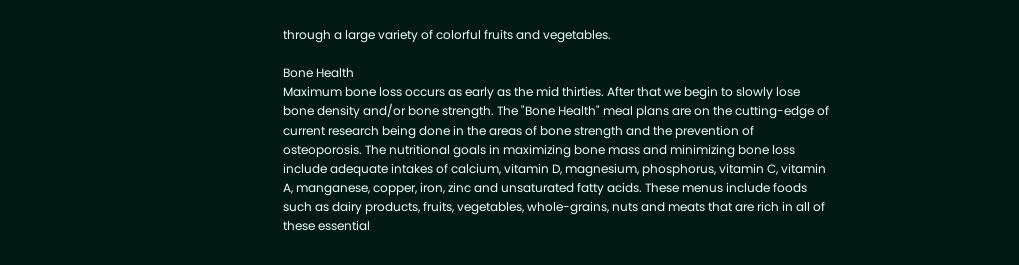through a large variety of colorful fruits and vegetables.

Bone Health
Maximum bone loss occurs as early as the mid thirties. After that we begin to slowly lose bone density and/or bone strength. The "Bone Health" meal plans are on the cutting-edge of current research being done in the areas of bone strength and the prevention of osteoporosis. The nutritional goals in maximizing bone mass and minimizing bone loss include adequate intakes of calcium, vitamin D, magnesium, phosphorus, vitamin C, vitamin A, manganese, copper, iron, zinc and unsaturated fatty acids. These menus include foods such as dairy products, fruits, vegetables, whole-grains, nuts and meats that are rich in all of these essential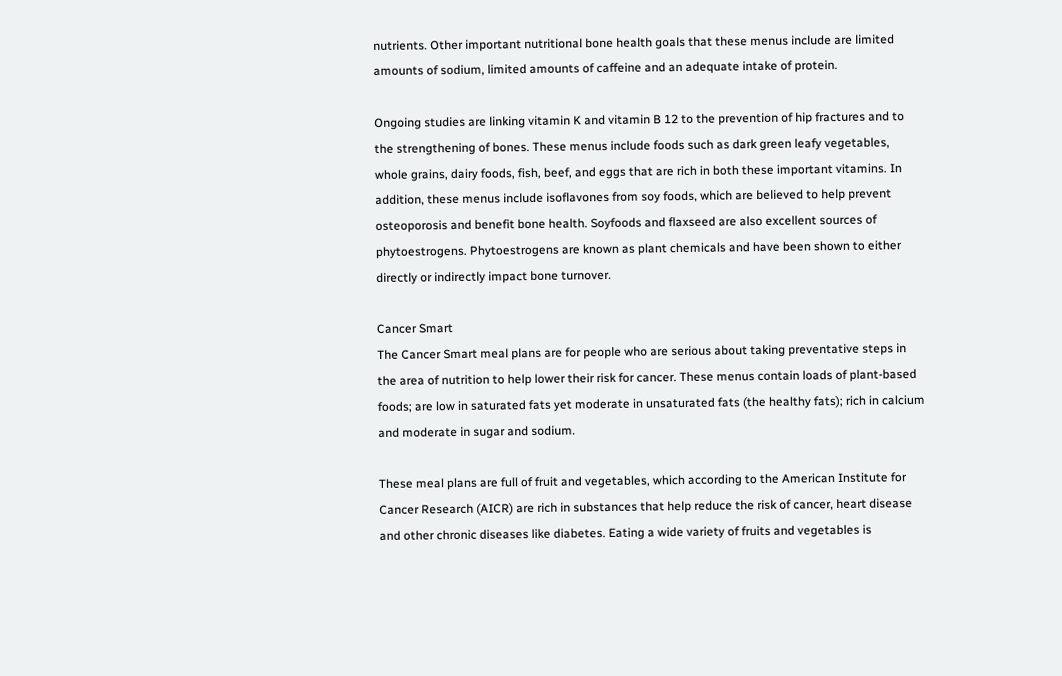nutrients. Other important nutritional bone health goals that these menus include are limited amounts of sodium, limited amounts of caffeine and an adequate intake of protein.

Ongoing studies are linking vitamin K and vitamin B 12 to the prevention of hip fractures and to the strengthening of bones. These menus include foods such as dark green leafy vegetables, whole grains, dairy foods, fish, beef, and eggs that are rich in both these important vitamins. In addition, these menus include isoflavones from soy foods, which are believed to help prevent osteoporosis and benefit bone health. Soyfoods and flaxseed are also excellent sources of phytoestrogens. Phytoestrogens are known as plant chemicals and have been shown to either directly or indirectly impact bone turnover.

Cancer Smart
The Cancer Smart meal plans are for people who are serious about taking preventative steps in the area of nutrition to help lower their risk for cancer. These menus contain loads of plant-based foods; are low in saturated fats yet moderate in unsaturated fats (the healthy fats); rich in calcium and moderate in sugar and sodium.

These meal plans are full of fruit and vegetables, which according to the American Institute for Cancer Research (AICR) are rich in substances that help reduce the risk of cancer, heart disease and other chronic diseases like diabetes. Eating a wide variety of fruits and vegetables is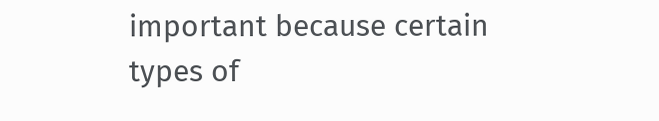important because certain types of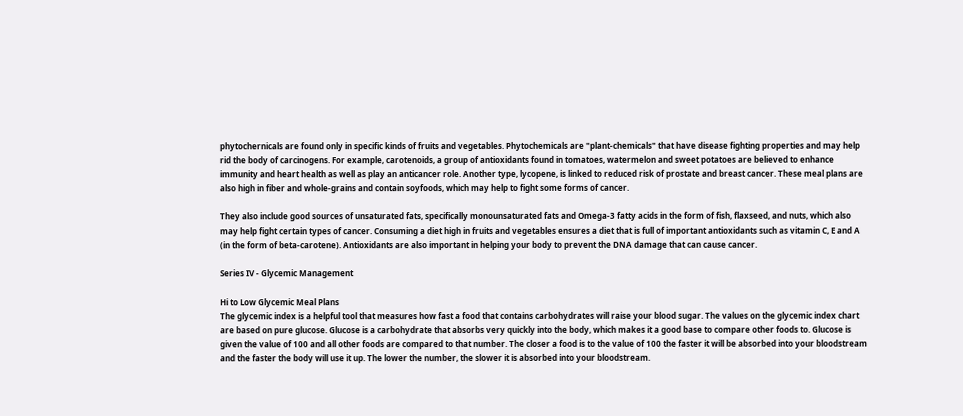phytochernicals are found only in specific kinds of fruits and vegetables. Phytochemicals are "plant-chemicals" that have disease fighting properties and may help rid the body of carcinogens. For example, carotenoids, a group of antioxidants found in tomatoes, watermelon and sweet potatoes are believed to enhance immunity and heart health as well as play an anticancer role. Another type, lycopene, is linked to reduced risk of prostate and breast cancer. These meal plans are also high in fiber and whole-grains and contain soyfoods, which may help to fight some forms of cancer.

They also include good sources of unsaturated fats, specifically monounsaturated fats and Omega-3 fatty acids in the form of fish, flaxseed, and nuts, which also may help fight certain types of cancer. Consuming a diet high in fruits and vegetables ensures a diet that is full of important antioxidants such as vitamin C, E and A (in the form of beta-carotene). Antioxidants are also important in helping your body to prevent the DNA damage that can cause cancer.

Series IV - Glycemic Management

Hi to Low Glycemic Meal Plans
The glycemic index is a helpful tool that measures how fast a food that contains carbohydrates will raise your blood sugar. The values on the glycemic index chart are based on pure glucose. Glucose is a carbohydrate that absorbs very quickly into the body, which makes it a good base to compare other foods to. Glucose is given the value of 100 and all other foods are compared to that number. The closer a food is to the value of 100 the faster it will be absorbed into your bloodstream and the faster the body will use it up. The lower the number, the slower it is absorbed into your bloodstream.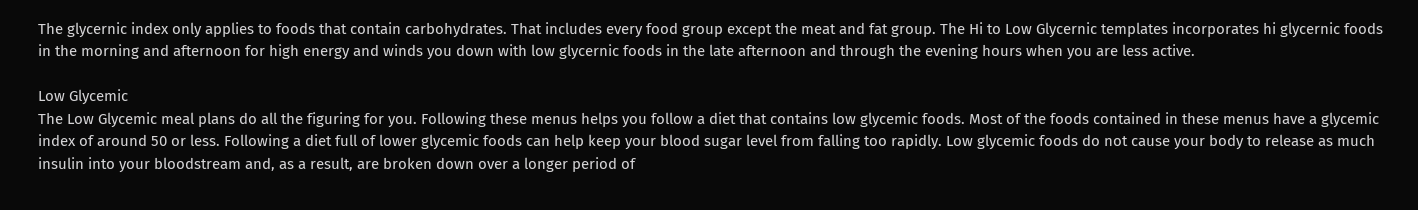The glycernic index only applies to foods that contain carbohydrates. That includes every food group except the meat and fat group. The Hi to Low Glycernic templates incorporates hi glycernic foods in the morning and afternoon for high energy and winds you down with low glycernic foods in the late afternoon and through the evening hours when you are less active.

Low Glycemic
The Low Glycemic meal plans do all the figuring for you. Following these menus helps you follow a diet that contains low glycemic foods. Most of the foods contained in these menus have a glycemic index of around 50 or less. Following a diet full of lower glycemic foods can help keep your blood sugar level from falling too rapidly. Low glycemic foods do not cause your body to release as much insulin into your bloodstream and, as a result, are broken down over a longer period of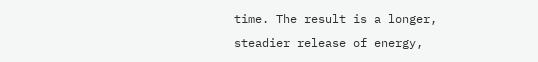time. The result is a longer, steadier release of energy,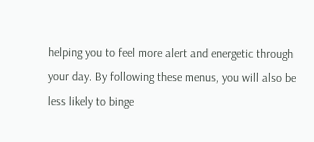helping you to feel more alert and energetic through your day. By following these menus, you will also be less likely to binge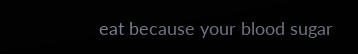eat because your blood sugar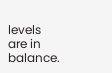levels are in balance.